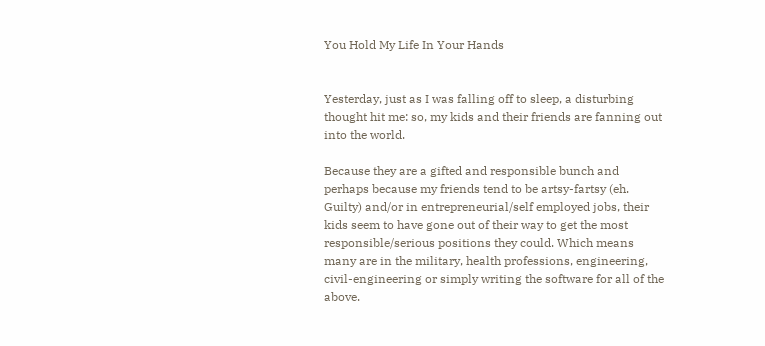You Hold My Life In Your Hands


Yesterday, just as I was falling off to sleep, a disturbing thought hit me: so, my kids and their friends are fanning out into the world.

Because they are a gifted and responsible bunch and perhaps because my friends tend to be artsy-fartsy (eh. Guilty) and/or in entrepreneurial/self employed jobs, their kids seem to have gone out of their way to get the most responsible/serious positions they could. Which means many are in the military, health professions, engineering, civil-engineering or simply writing the software for all of the above.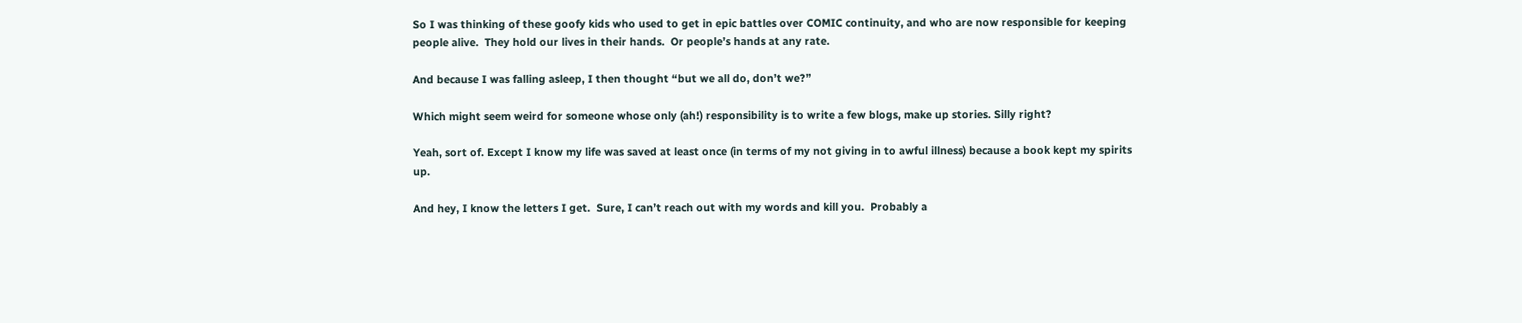So I was thinking of these goofy kids who used to get in epic battles over COMIC continuity, and who are now responsible for keeping people alive.  They hold our lives in their hands.  Or people’s hands at any rate.

And because I was falling asleep, I then thought “but we all do, don’t we?”

Which might seem weird for someone whose only (ah!) responsibility is to write a few blogs, make up stories. Silly right?

Yeah, sort of. Except I know my life was saved at least once (in terms of my not giving in to awful illness) because a book kept my spirits up.

And hey, I know the letters I get.  Sure, I can’t reach out with my words and kill you.  Probably a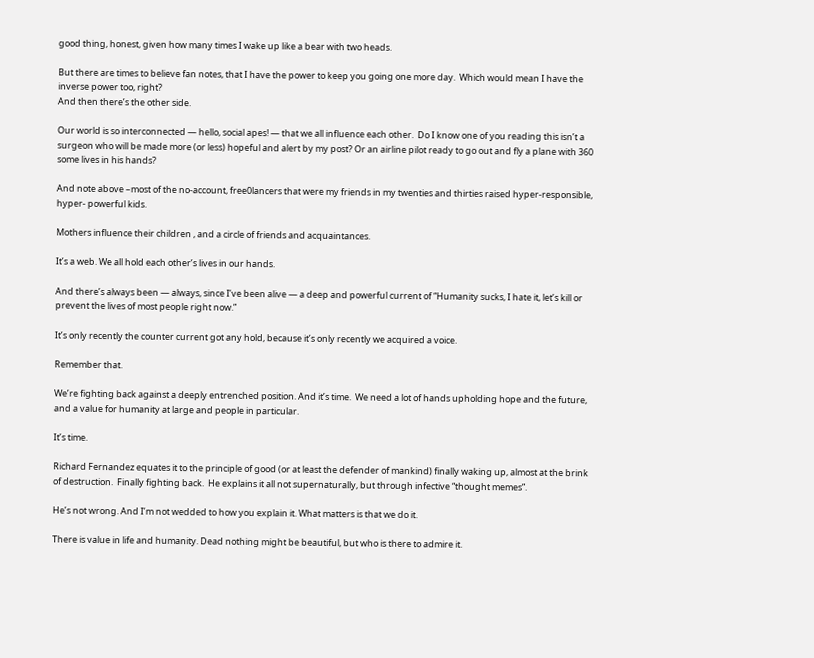good thing, honest, given how many times I wake up like a bear with two heads.

But there are times to believe fan notes, that I have the power to keep you going one more day.  Which would mean I have the inverse power too, right?
And then there’s the other side.

Our world is so interconnected — hello, social apes! — that we all influence each other.  Do I know one of you reading this isn’t a surgeon who will be made more (or less) hopeful and alert by my post? Or an airline pilot ready to go out and fly a plane with 360 some lives in his hands?

And note above –most of the no-account, free0lancers that were my friends in my twenties and thirties raised hyper-responsible, hyper- powerful kids.

Mothers influence their children , and a circle of friends and acquaintances.

It’s a web. We all hold each other’s lives in our hands.

And there’s always been — always, since I’ve been alive — a deep and powerful current of “Humanity sucks, I hate it, let’s kill or prevent the lives of most people right now.”

It’s only recently the counter current got any hold, because it’s only recently we acquired a voice.

Remember that.

We’re fighting back against a deeply entrenched position. And it’s time.  We need a lot of hands upholding hope and the future, and a value for humanity at large and people in particular.

It’s time.

Richard Fernandez equates it to the principle of good (or at least the defender of mankind) finally waking up, almost at the brink of destruction.  Finally fighting back.  He explains it all not supernaturally, but through infective “thought memes”.

He’s not wrong. And I’m not wedded to how you explain it. What matters is that we do it.

There is value in life and humanity. Dead nothing might be beautiful, but who is there to admire it.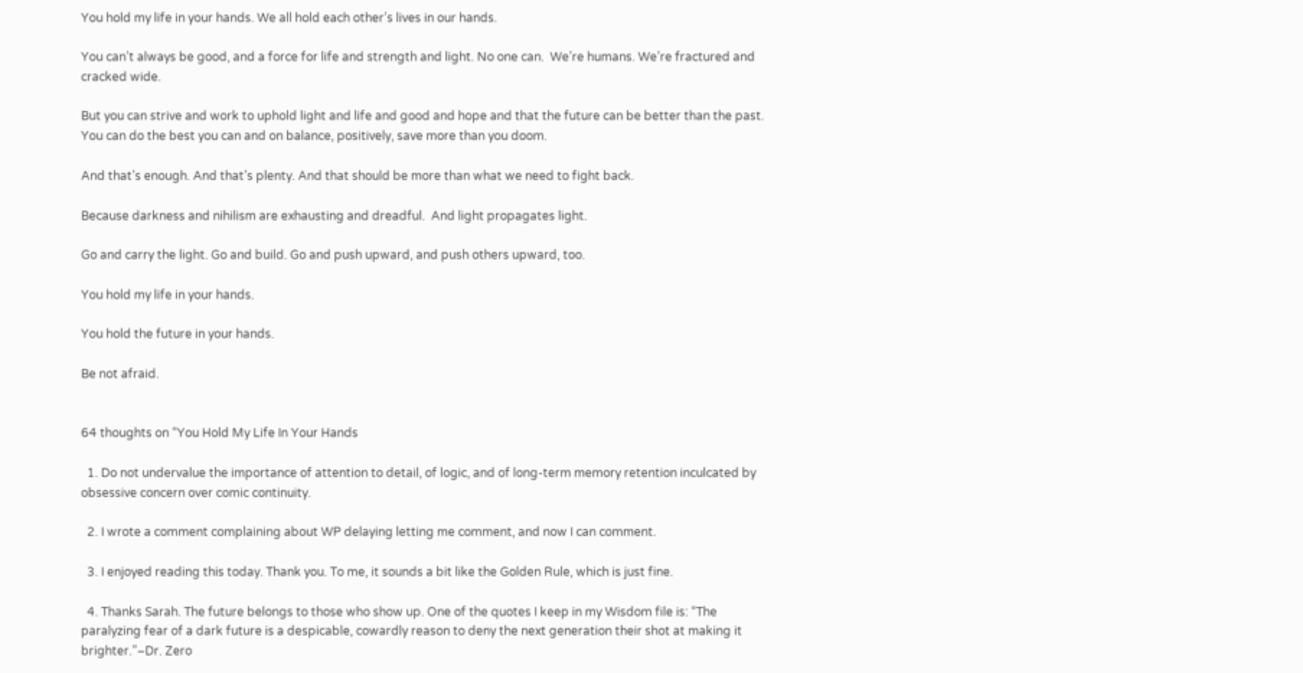You hold my life in your hands. We all hold each other’s lives in our hands.

You can’t always be good, and a force for life and strength and light. No one can.  We’re humans. We’re fractured and cracked wide.

But you can strive and work to uphold light and life and good and hope and that the future can be better than the past. You can do the best you can and on balance, positively, save more than you doom.

And that’s enough. And that’s plenty. And that should be more than what we need to fight back.

Because darkness and nihilism are exhausting and dreadful.  And light propagates light.

Go and carry the light. Go and build. Go and push upward, and push others upward, too.

You hold my life in your hands.

You hold the future in your hands.

Be not afraid.


64 thoughts on “You Hold My Life In Your Hands

  1. Do not undervalue the importance of attention to detail, of logic, and of long-term memory retention inculcated by obsessive concern over comic continuity.

  2. I wrote a comment complaining about WP delaying letting me comment, and now I can comment.

  3. I enjoyed reading this today. Thank you. To me, it sounds a bit like the Golden Rule, which is just fine.

  4. Thanks Sarah. The future belongs to those who show up. One of the quotes I keep in my Wisdom file is: “The paralyzing fear of a dark future is a despicable, cowardly reason to deny the next generation their shot at making it brighter.”–Dr. Zero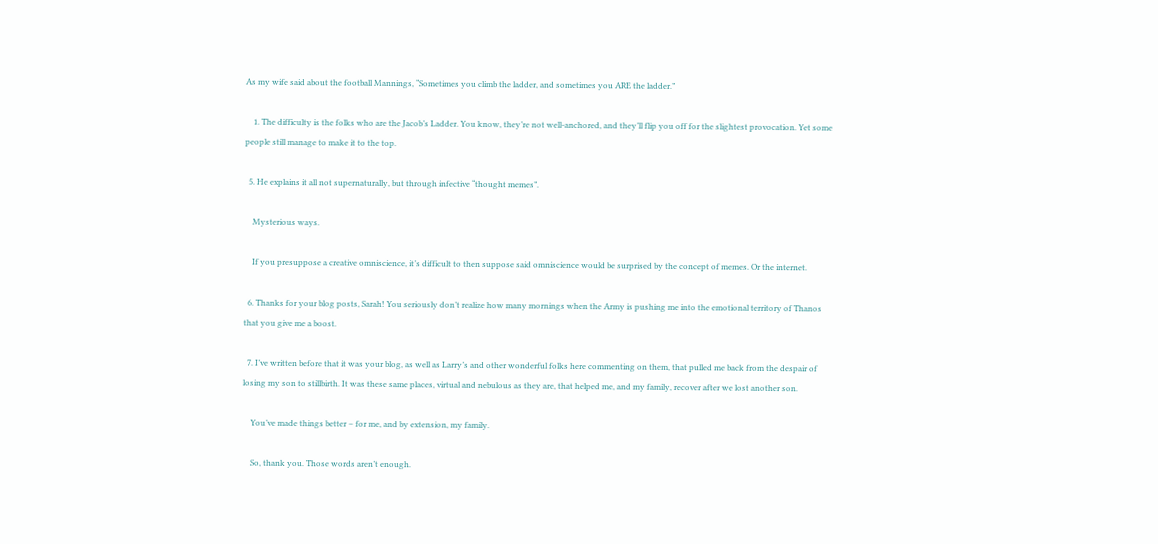As my wife said about the football Mannings, “Sometimes you climb the ladder, and sometimes you ARE the ladder.”

    1. The difficulty is the folks who are the Jacob’s Ladder. You know, they’re not well-anchored, and they’ll flip you off for the slightest provocation. Yet some people still manage to make it to the top.

  5. He explains it all not supernaturally, but through infective “thought memes”.

    Mysterious ways.

    If you presuppose a creative omniscience, it’s difficult to then suppose said omniscience would be surprised by the concept of memes. Or the internet.

  6. Thanks for your blog posts, Sarah! You seriously don’t realize how many mornings when the Army is pushing me into the emotional territory of Thanos that you give me a boost.

  7. I’ve written before that it was your blog, as well as Larry’s and other wonderful folks here commenting on them, that pulled me back from the despair of losing my son to stillbirth. It was these same places, virtual and nebulous as they are, that helped me, and my family, recover after we lost another son.

    You’ve made things better – for me, and by extension, my family.

    So, thank you. Those words aren’t enough.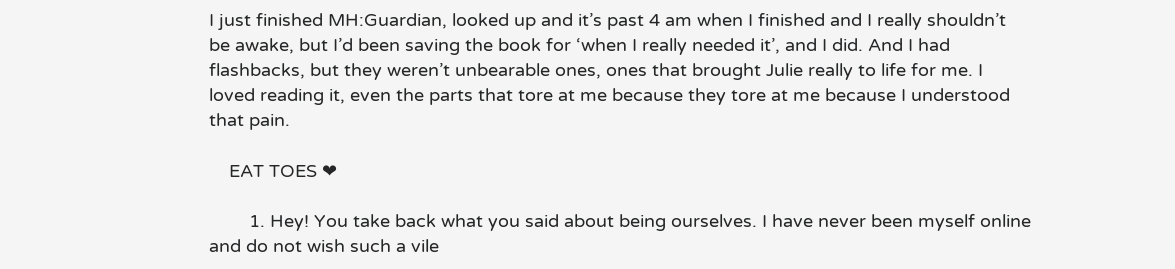I just finished MH:Guardian, looked up and it’s past 4 am when I finished and I really shouldn’t be awake, but I’d been saving the book for ‘when I really needed it’, and I did. And I had flashbacks, but they weren’t unbearable ones, ones that brought Julie really to life for me. I loved reading it, even the parts that tore at me because they tore at me because I understood that pain.

    EAT TOES ❤

        1. Hey! You take back what you said about being ourselves. I have never been myself online and do not wish such a vile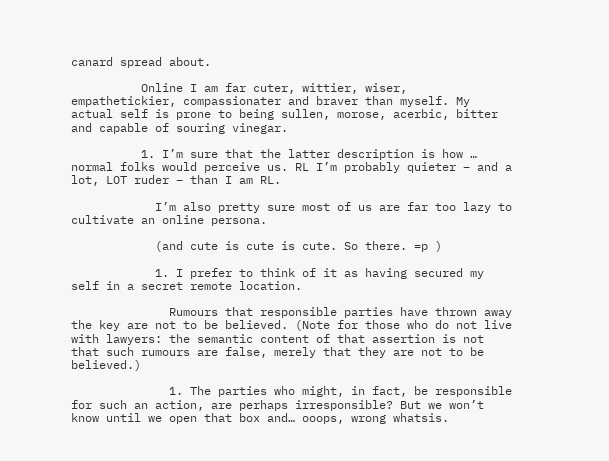canard spread about.

          Online I am far cuter, wittier, wiser, empathetickier, compassionater and braver than myself. My actual self is prone to being sullen, morose, acerbic, bitter and capable of souring vinegar.

          1. I’m sure that the latter description is how … normal folks would perceive us. RL I’m probably quieter – and a lot, LOT ruder – than I am RL.

            I’m also pretty sure most of us are far too lazy to cultivate an online persona.

            (and cute is cute is cute. So there. =p )

            1. I prefer to think of it as having secured my self in a secret remote location.

              Rumours that responsible parties have thrown away the key are not to be believed. (Note for those who do not live with lawyers: the semantic content of that assertion is not that such rumours are false, merely that they are not to be believed.)

              1. The parties who might, in fact, be responsible for such an action, are perhaps irresponsible? But we won’t know until we open that box and… ooops, wrong whatsis.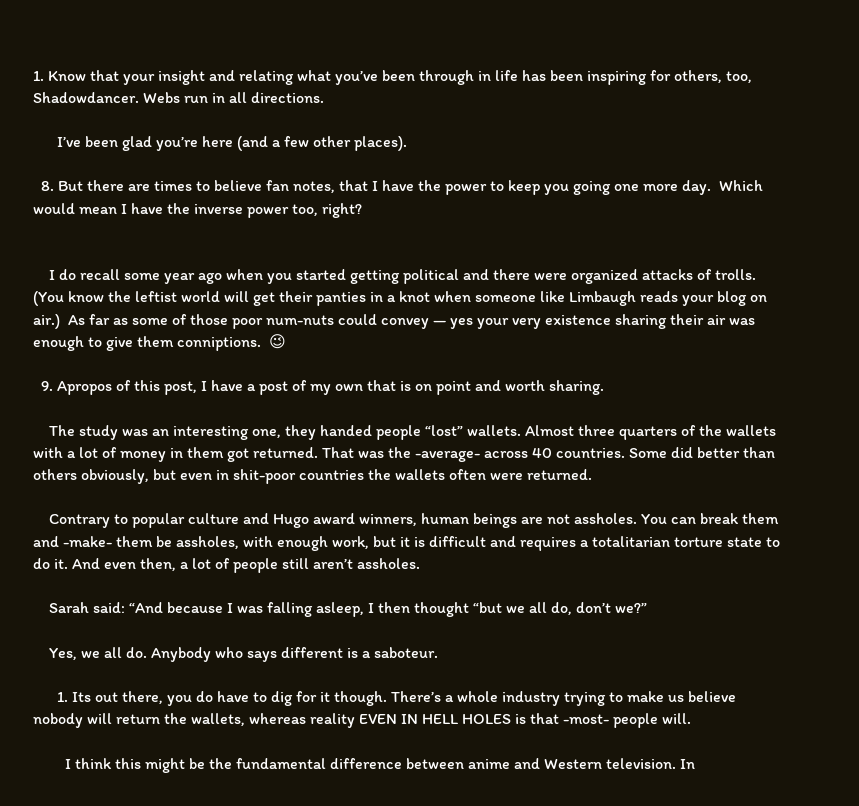1. Know that your insight and relating what you’ve been through in life has been inspiring for others, too, Shadowdancer. Webs run in all directions.

      I’ve been glad you’re here (and a few other places).

  8. But there are times to believe fan notes, that I have the power to keep you going one more day.  Which would mean I have the inverse power too, right?


    I do recall some year ago when you started getting political and there were organized attacks of trolls.  (You know the leftist world will get their panties in a knot when someone like Limbaugh reads your blog on air.)  As far as some of those poor num-nuts could convey — yes your very existence sharing their air was enough to give them conniptions.  😉

  9. Apropos of this post, I have a post of my own that is on point and worth sharing.

    The study was an interesting one, they handed people “lost” wallets. Almost three quarters of the wallets with a lot of money in them got returned. That was the -average- across 40 countries. Some did better than others obviously, but even in shit-poor countries the wallets often were returned.

    Contrary to popular culture and Hugo award winners, human beings are not assholes. You can break them and -make- them be assholes, with enough work, but it is difficult and requires a totalitarian torture state to do it. And even then, a lot of people still aren’t assholes.

    Sarah said: “And because I was falling asleep, I then thought “but we all do, don’t we?”

    Yes, we all do. Anybody who says different is a saboteur.

      1. Its out there, you do have to dig for it though. There’s a whole industry trying to make us believe nobody will return the wallets, whereas reality EVEN IN HELL HOLES is that -most- people will.

        I think this might be the fundamental difference between anime and Western television. In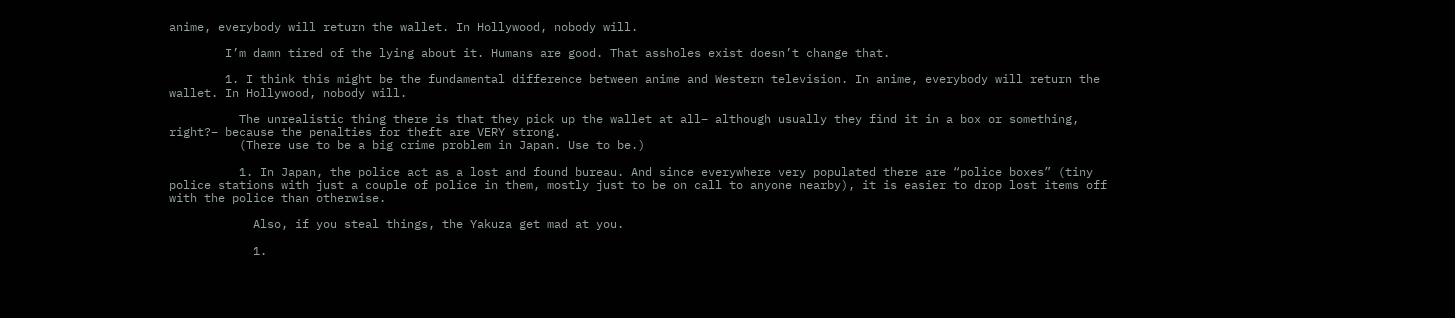anime, everybody will return the wallet. In Hollywood, nobody will.

        I’m damn tired of the lying about it. Humans are good. That assholes exist doesn’t change that.

        1. I think this might be the fundamental difference between anime and Western television. In anime, everybody will return the wallet. In Hollywood, nobody will.

          The unrealistic thing there is that they pick up the wallet at all– although usually they find it in a box or something, right?– because the penalties for theft are VERY strong.
          (There use to be a big crime problem in Japan. Use to be.)

          1. In Japan, the police act as a lost and found bureau. And since everywhere very populated there are “police boxes” (tiny police stations with just a couple of police in them, mostly just to be on call to anyone nearby), it is easier to drop lost items off with the police than otherwise.

            Also, if you steal things, the Yakuza get mad at you.

            1.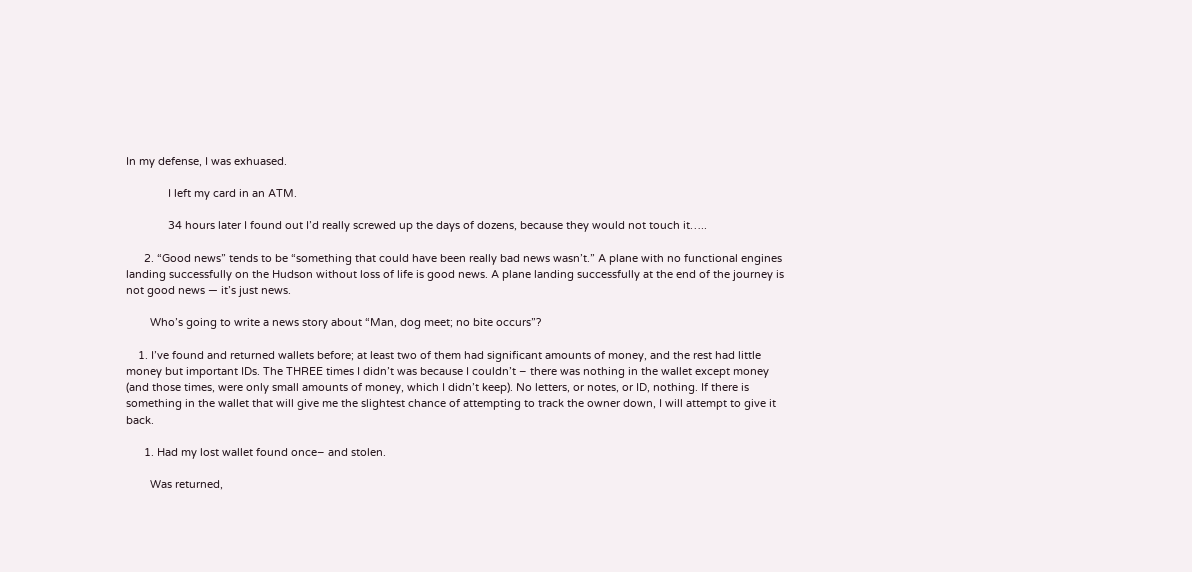In my defense, I was exhuased.

              I left my card in an ATM.

              34 hours later I found out I’d really screwed up the days of dozens, because they would not touch it…..

      2. “Good news” tends to be “something that could have been really bad news wasn’t.” A plane with no functional engines landing successfully on the Hudson without loss of life is good news. A plane landing successfully at the end of the journey is not good news — it’s just news.

        Who’s going to write a news story about “Man, dog meet; no bite occurs”?

    1. I’ve found and returned wallets before; at least two of them had significant amounts of money, and the rest had little money but important IDs. The THREE times I didn’t was because I couldn’t – there was nothing in the wallet except money (and those times, were only small amounts of money, which I didn’t keep). No letters, or notes, or ID, nothing. If there is something in the wallet that will give me the slightest chance of attempting to track the owner down, I will attempt to give it back.

      1. Had my lost wallet found once– and stolen.

        Was returned,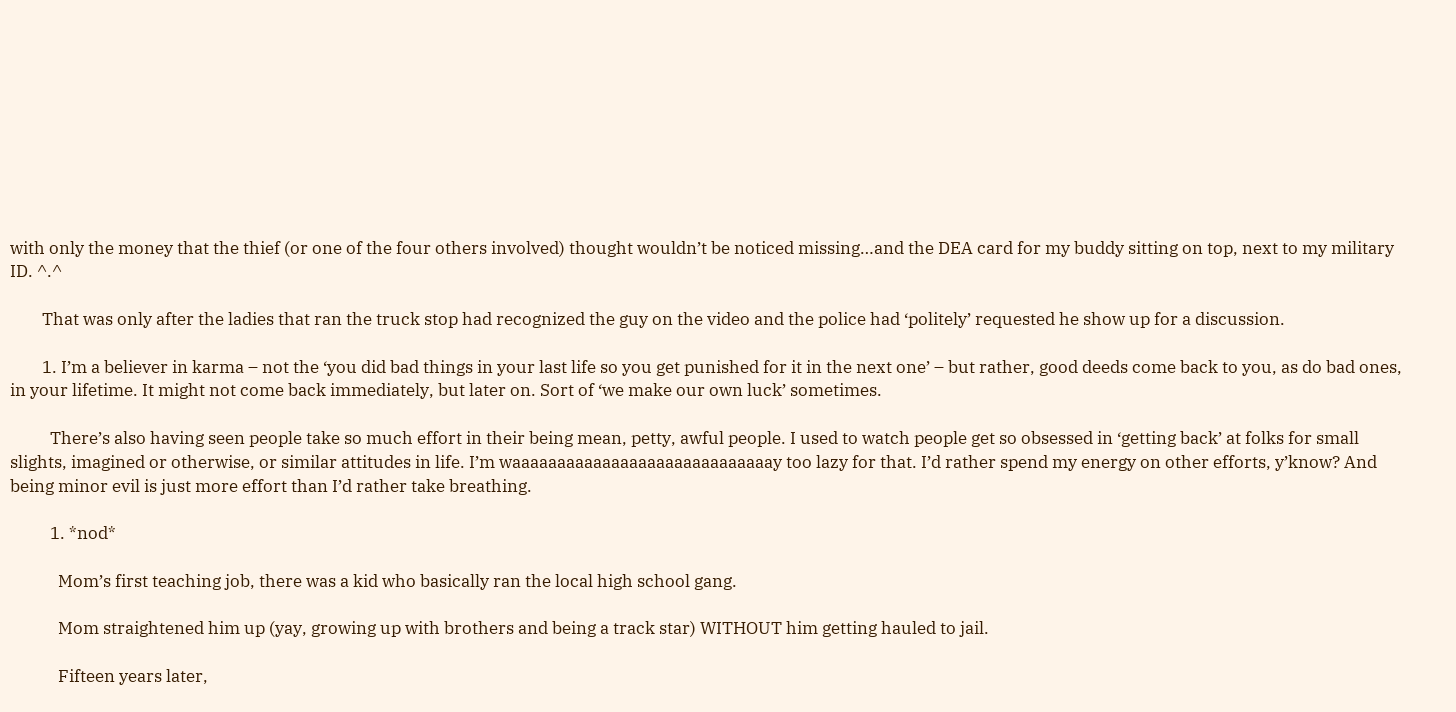with only the money that the thief (or one of the four others involved) thought wouldn’t be noticed missing…and the DEA card for my buddy sitting on top, next to my military ID. ^.^

        That was only after the ladies that ran the truck stop had recognized the guy on the video and the police had ‘politely’ requested he show up for a discussion.

        1. I’m a believer in karma – not the ‘you did bad things in your last life so you get punished for it in the next one’ – but rather, good deeds come back to you, as do bad ones, in your lifetime. It might not come back immediately, but later on. Sort of ‘we make our own luck’ sometimes.

          There’s also having seen people take so much effort in their being mean, petty, awful people. I used to watch people get so obsessed in ‘getting back’ at folks for small slights, imagined or otherwise, or similar attitudes in life. I’m waaaaaaaaaaaaaaaaaaaaaaaaaaaaay too lazy for that. I’d rather spend my energy on other efforts, y’know? And being minor evil is just more effort than I’d rather take breathing.

          1. *nod*

            Mom’s first teaching job, there was a kid who basically ran the local high school gang.

            Mom straightened him up (yay, growing up with brothers and being a track star) WITHOUT him getting hauled to jail.

            Fifteen years later,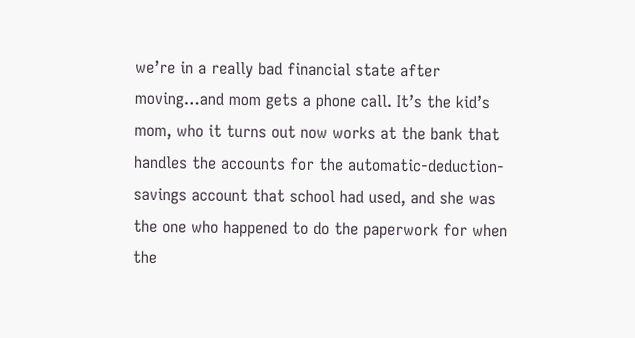we’re in a really bad financial state after moving…and mom gets a phone call. It’s the kid’s mom, who it turns out now works at the bank that handles the accounts for the automatic-deduction-savings account that school had used, and she was the one who happened to do the paperwork for when the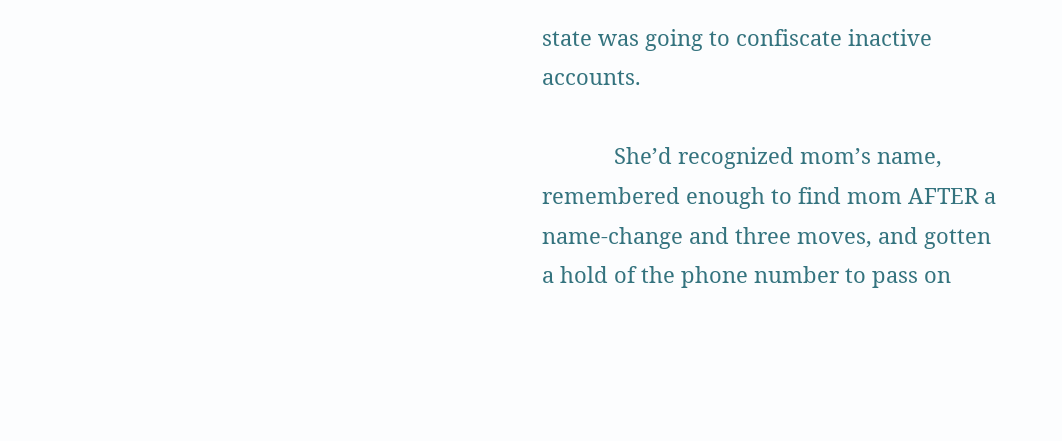state was going to confiscate inactive accounts.

            She’d recognized mom’s name, remembered enough to find mom AFTER a name-change and three moves, and gotten a hold of the phone number to pass on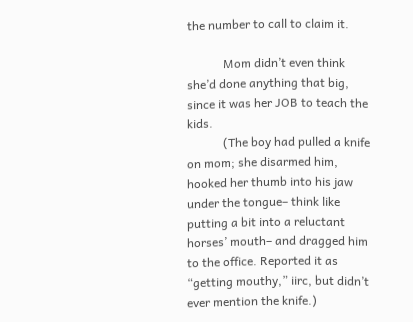the number to call to claim it.

            Mom didn’t even think she’d done anything that big, since it was her JOB to teach the kids.
            (The boy had pulled a knife on mom; she disarmed him, hooked her thumb into his jaw under the tongue– think like putting a bit into a reluctant horses’ mouth– and dragged him to the office. Reported it as “getting mouthy,” iirc, but didn’t ever mention the knife.)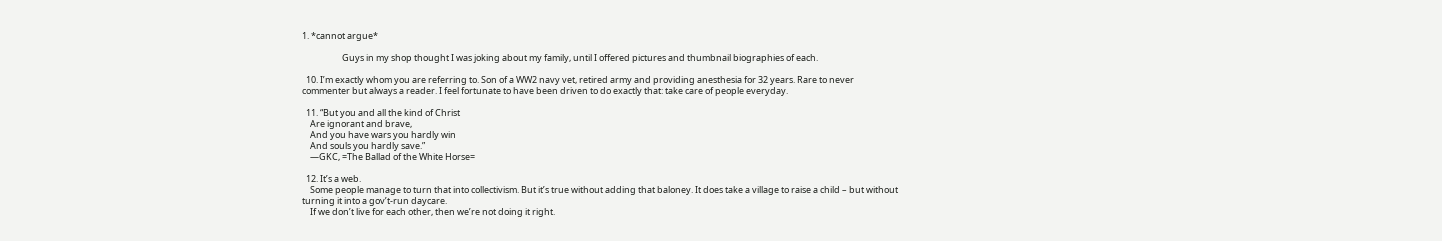1. *cannot argue*

                    Guys in my shop thought I was joking about my family, until I offered pictures and thumbnail biographies of each.

  10. I’m exactly whom you are referring to. Son of a WW2 navy vet, retired army and providing anesthesia for 32 years. Rare to never commenter but always a reader. I feel fortunate to have been driven to do exactly that: take care of people everyday.

  11. “But you and all the kind of Christ
    Are ignorant and brave,
    And you have wars you hardly win
    And souls you hardly save.”
    —GKC, =The Ballad of the White Horse=

  12. It’s a web.
    Some people manage to turn that into collectivism. But it’s true without adding that baloney. It does take a village to raise a child – but without turning it into a gov’t-run daycare.
    If we don’t live for each other, then we’re not doing it right.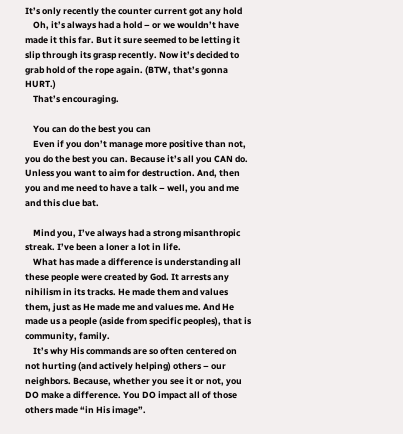It’s only recently the counter current got any hold
    Oh, it’s always had a hold – or we wouldn’t have made it this far. But it sure seemed to be letting it slip through its grasp recently. Now it’s decided to grab hold of the rope again. (BTW, that’s gonna HURT.)
    That’s encouraging.

    You can do the best you can
    Even if you don’t manage more positive than not, you do the best you can. Because it’s all you CAN do. Unless you want to aim for destruction. And, then you and me need to have a talk – well, you and me and this clue bat.

    Mind you, I’ve always had a strong misanthropic streak. I’ve been a loner a lot in life.
    What has made a difference is understanding all these people were created by God. It arrests any nihilism in its tracks. He made them and values them, just as He made me and values me. And He made us a people (aside from specific peoples), that is community, family.
    It’s why His commands are so often centered on not hurting (and actively helping) others – our neighbors. Because, whether you see it or not, you DO make a difference. You DO impact all of those others made “in His image”.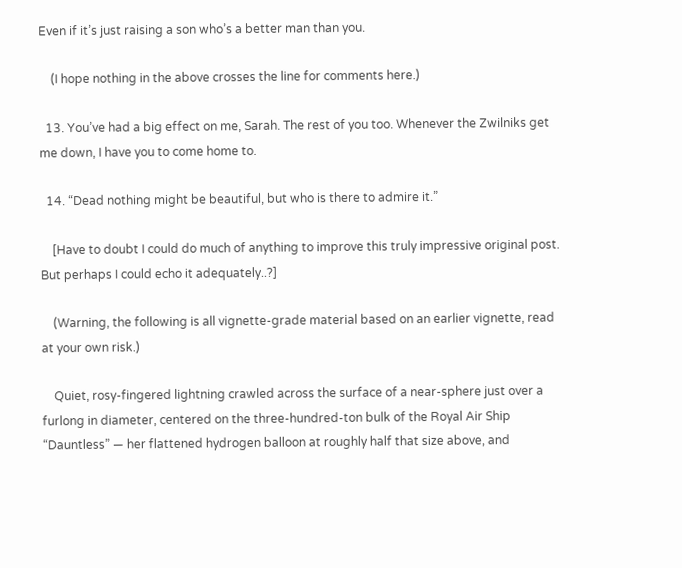Even if it’s just raising a son who’s a better man than you.

    (I hope nothing in the above crosses the line for comments here.)

  13. You’ve had a big effect on me, Sarah. The rest of you too. Whenever the Zwilniks get me down, I have you to come home to.

  14. “Dead nothing might be beautiful, but who is there to admire it.”

    [Have to doubt I could do much of anything to improve this truly impressive original post. But perhaps I could echo it adequately..?]

    (Warning, the following is all vignette-grade material based on an earlier vignette, read at your own risk.)

    Quiet, rosy-fingered lightning crawled across the surface of a near-sphere just over a furlong in diameter, centered on the three-hundred-ton bulk of the Royal Air Ship “Dauntless” — her flattened hydrogen balloon at roughly half that size above, and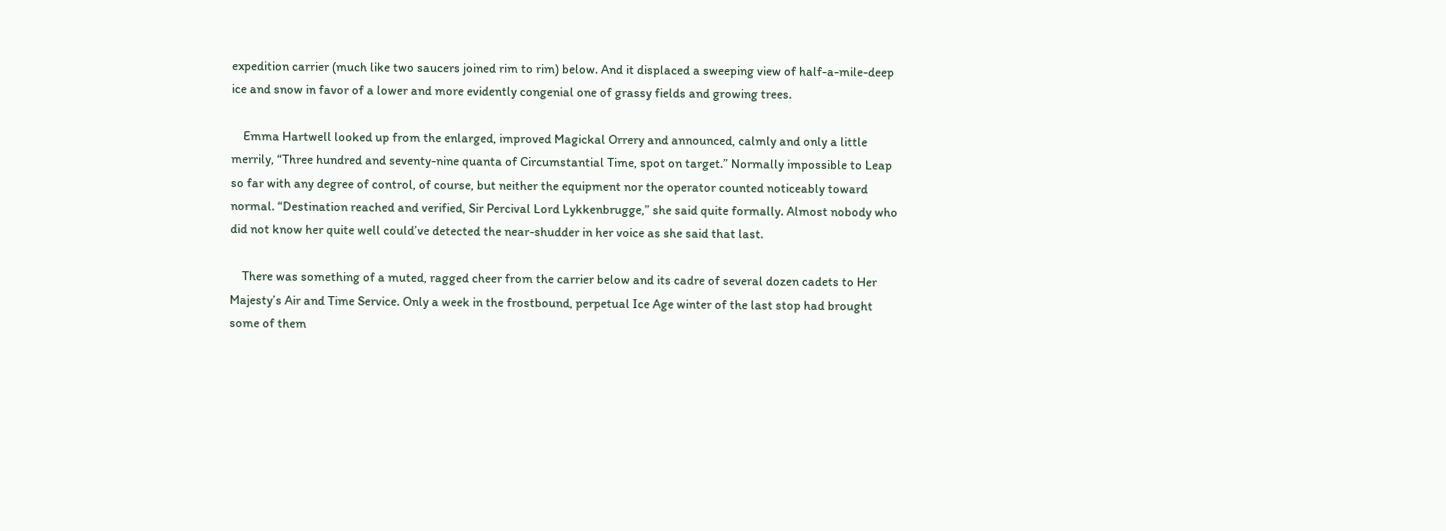expedition carrier (much like two saucers joined rim to rim) below. And it displaced a sweeping view of half-a-mile-deep ice and snow in favor of a lower and more evidently congenial one of grassy fields and growing trees.

    Emma Hartwell looked up from the enlarged, improved Magickal Orrery and announced, calmly and only a little merrily, “Three hundred and seventy-nine quanta of Circumstantial Time, spot on target.” Normally impossible to Leap so far with any degree of control, of course, but neither the equipment nor the operator counted noticeably toward normal. “Destination reached and verified, Sir Percival Lord Lykkenbrugge,” she said quite formally. Almost nobody who did not know her quite well could’ve detected the near-shudder in her voice as she said that last.

    There was something of a muted, ragged cheer from the carrier below and its cadre of several dozen cadets to Her Majesty’s Air and Time Service. Only a week in the frostbound, perpetual Ice Age winter of the last stop had brought some of them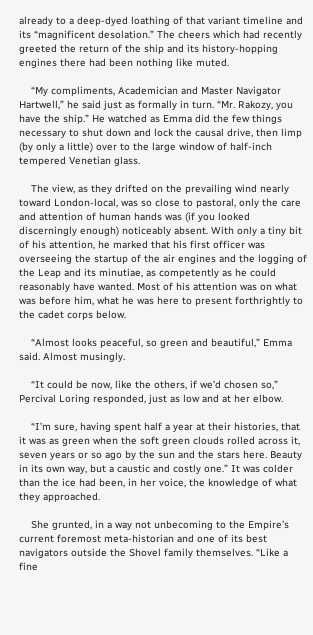already to a deep-dyed loathing of that variant timeline and its “magnificent desolation.” The cheers which had recently greeted the return of the ship and its history-hopping engines there had been nothing like muted.

    “My compliments, Academician and Master Navigator Hartwell,” he said just as formally in turn. “Mr. Rakozy, you have the ship.” He watched as Emma did the few things necessary to shut down and lock the causal drive, then limp (by only a little) over to the large window of half-inch tempered Venetian glass.

    The view, as they drifted on the prevailing wind nearly toward London-local, was so close to pastoral, only the care and attention of human hands was (if you looked discerningly enough) noticeably absent. With only a tiny bit of his attention, he marked that his first officer was overseeing the startup of the air engines and the logging of the Leap and its minutiae, as competently as he could reasonably have wanted. Most of his attention was on what was before him, what he was here to present forthrightly to the cadet corps below.

    “Almost looks peaceful, so green and beautiful,” Emma said. Almost musingly.

    “It could be now, like the others, if we’d chosen so,” Percival Loring responded, just as low and at her elbow.

    “I’m sure, having spent half a year at their histories, that it was as green when the soft green clouds rolled across it, seven years or so ago by the sun and the stars here. Beauty in its own way, but a caustic and costly one.” It was colder than the ice had been, in her voice, the knowledge of what they approached.

    She grunted, in a way not unbecoming to the Empire’s current foremost meta-historian and one of its best navigators outside the Shovel family themselves. “Like a fine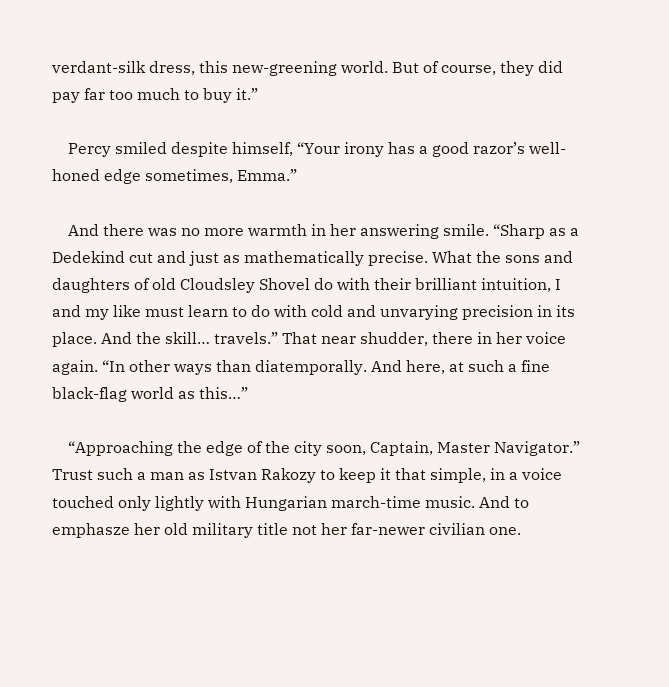verdant-silk dress, this new-greening world. But of course, they did pay far too much to buy it.”

    Percy smiled despite himself, “Your irony has a good razor’s well-honed edge sometimes, Emma.”

    And there was no more warmth in her answering smile. “Sharp as a Dedekind cut and just as mathematically precise. What the sons and daughters of old Cloudsley Shovel do with their brilliant intuition, I and my like must learn to do with cold and unvarying precision in its place. And the skill… travels.” That near shudder, there in her voice again. “In other ways than diatemporally. And here, at such a fine black-flag world as this…”

    “Approaching the edge of the city soon, Captain, Master Navigator.” Trust such a man as Istvan Rakozy to keep it that simple, in a voice touched only lightly with Hungarian march-time music. And to emphasze her old military title not her far-newer civilian one.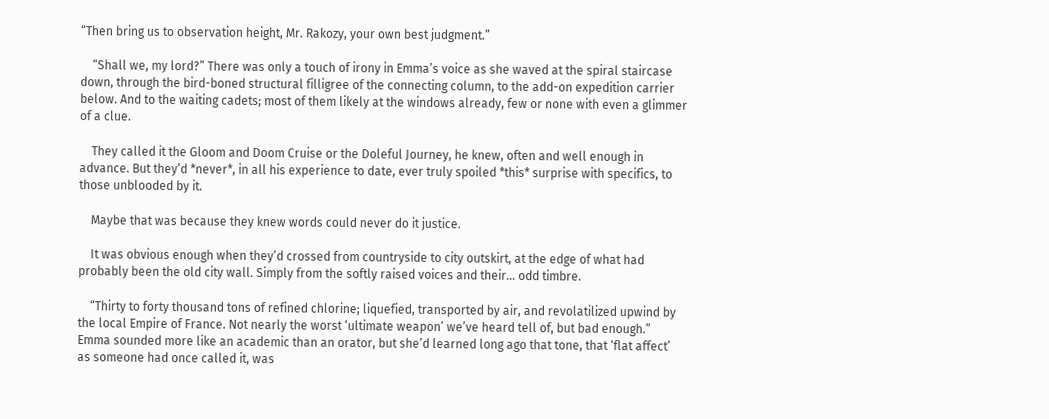“Then bring us to observation height, Mr. Rakozy, your own best judgment.”

    “Shall we, my lord?” There was only a touch of irony in Emma’s voice as she waved at the spiral staircase down, through the bird-boned structural filligree of the connecting column, to the add-on expedition carrier below. And to the waiting cadets; most of them likely at the windows already, few or none with even a glimmer of a clue.

    They called it the Gloom and Doom Cruise or the Doleful Journey, he knew, often and well enough in advance. But they’d *never*, in all his experience to date, ever truly spoiled *this* surprise with specifics, to those unblooded by it.

    Maybe that was because they knew words could never do it justice.

    It was obvious enough when they’d crossed from countryside to city outskirt, at the edge of what had probably been the old city wall. Simply from the softly raised voices and their… odd timbre.

    “Thirty to forty thousand tons of refined chlorine; liquefied, transported by air, and revolatilized upwind by the local Empire of France. Not nearly the worst ‘ultimate weapon’ we’ve heard tell of, but bad enough.” Emma sounded more like an academic than an orator, but she’d learned long ago that tone, that ‘flat affect’ as someone had once called it, was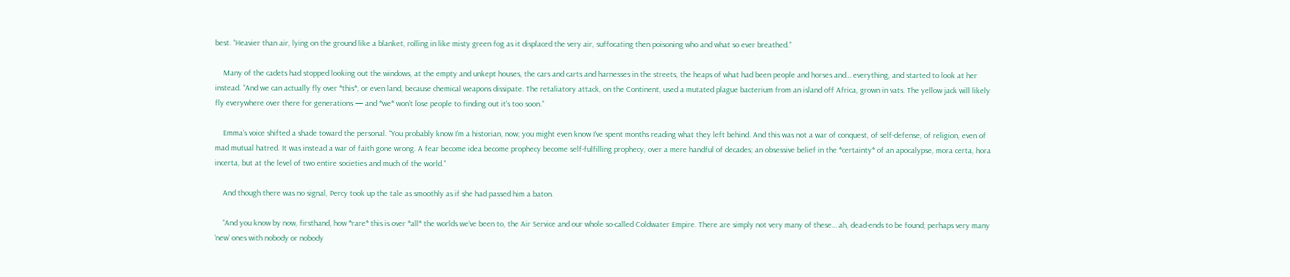best. “Heavier than air, lying on the ground like a blanket, rolling in like misty green fog as it displaced the very air, suffocating then poisoning who and what so ever breathed.”

    Many of the cadets had stopped looking out the windows, at the empty and unkept houses, the cars and carts and harnesses in the streets, the heaps of what had been people and horses and… everything, and started to look at her instead. “And we can actually fly over *this*, or even land, because chemical weapons dissipate. The retaliatory attack, on the Continent, used a mutated plague bacterium from an island off Africa, grown in vats. The yellow jack will likely fly everywhere over there for generations — and *we* won’t lose people to finding out it’s too soon.”

    Emma’s voice shifted a shade toward the personal. “You probably know I’m a historian, now; you might even know I’ve spent months reading what they left behind. And this was not a war of conquest, of self-defense, of religion, even of mad mutual hatred. It was instead a war of faith gone wrong. A fear become idea become prophecy become self-fulfilling prophecy, over a mere handful of decades; an obsessive belief in the *certainty* of an apocalypse, mora certa, hora incerta, but at the level of two entire societies and much of the world.”

    And though there was no signal, Percy took up the tale as smoothly as if she had passed him a baton.

    “And you know by now, firsthand, how *rare* this is over *all* the worlds we’ve been to, the Air Service and our whole so-called Coldwater Empire. There are simply not very many of these… ah, dead-ends to be found; perhaps very many ‘new’ ones with nobody or nobody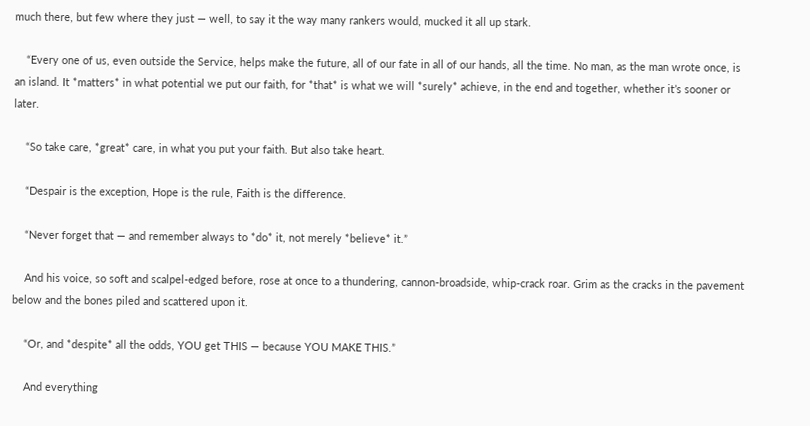much there, but few where they just — well, to say it the way many rankers would, mucked it all up stark.

    “Every one of us, even outside the Service, helps make the future, all of our fate in all of our hands, all the time. No man, as the man wrote once, is an island. It *matters* in what potential we put our faith, for *that* is what we will *surely* achieve, in the end and together, whether it’s sooner or later.

    “So take care, *great* care, in what you put your faith. But also take heart.

    “Despair is the exception, Hope is the rule, Faith is the difference.

    “Never forget that — and remember always to *do* it, not merely *believe* it.”

    And his voice, so soft and scalpel-edged before, rose at once to a thundering, cannon-broadside, whip-crack roar. Grim as the cracks in the pavement below and the bones piled and scattered upon it.

    “Or, and *despite* all the odds, YOU get THIS — because YOU MAKE THIS.”

    And everything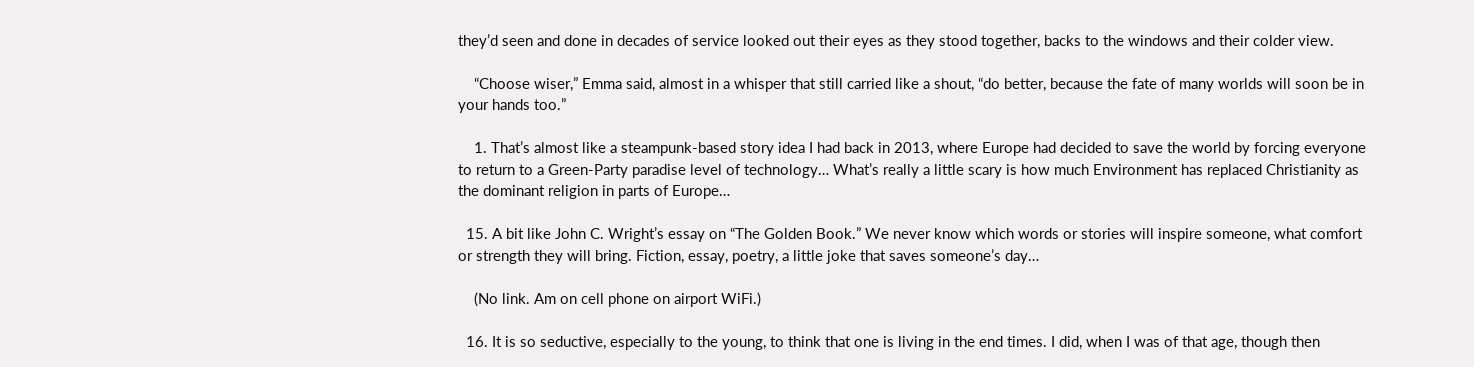they’d seen and done in decades of service looked out their eyes as they stood together, backs to the windows and their colder view.

    “Choose wiser,” Emma said, almost in a whisper that still carried like a shout, “do better, because the fate of many worlds will soon be in your hands too.”

    1. That’s almost like a steampunk-based story idea I had back in 2013, where Europe had decided to save the world by forcing everyone to return to a Green-Party paradise level of technology… What’s really a little scary is how much Environment has replaced Christianity as the dominant religion in parts of Europe…

  15. A bit like John C. Wright’s essay on “The Golden Book.” We never know which words or stories will inspire someone, what comfort or strength they will bring. Fiction, essay, poetry, a little joke that saves someone’s day…

    (No link. Am on cell phone on airport WiFi.)

  16. It is so seductive, especially to the young, to think that one is living in the end times. I did, when I was of that age, though then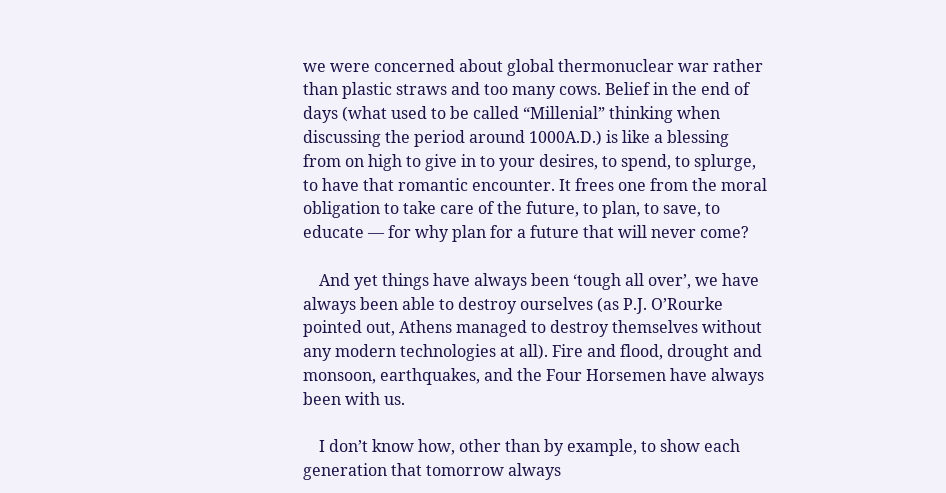we were concerned about global thermonuclear war rather than plastic straws and too many cows. Belief in the end of days (what used to be called “Millenial” thinking when discussing the period around 1000A.D.) is like a blessing from on high to give in to your desires, to spend, to splurge, to have that romantic encounter. It frees one from the moral obligation to take care of the future, to plan, to save, to educate — for why plan for a future that will never come?

    And yet things have always been ‘tough all over’, we have always been able to destroy ourselves (as P.J. O’Rourke pointed out, Athens managed to destroy themselves without any modern technologies at all). Fire and flood, drought and monsoon, earthquakes, and the Four Horsemen have always been with us.

    I don’t know how, other than by example, to show each generation that tomorrow always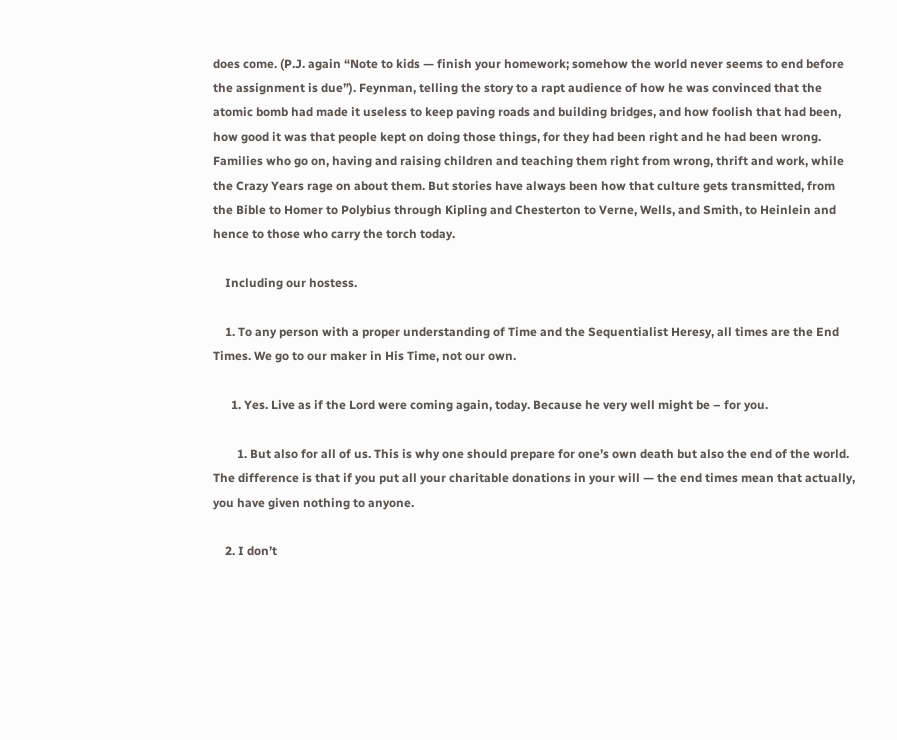does come. (P.J. again “Note to kids — finish your homework; somehow the world never seems to end before the assignment is due”). Feynman, telling the story to a rapt audience of how he was convinced that the atomic bomb had made it useless to keep paving roads and building bridges, and how foolish that had been, how good it was that people kept on doing those things, for they had been right and he had been wrong. Families who go on, having and raising children and teaching them right from wrong, thrift and work, while the Crazy Years rage on about them. But stories have always been how that culture gets transmitted, from the Bible to Homer to Polybius through Kipling and Chesterton to Verne, Wells, and Smith, to Heinlein and hence to those who carry the torch today.

    Including our hostess.

    1. To any person with a proper understanding of Time and the Sequentialist Heresy, all times are the End Times. We go to our maker in His Time, not our own.

      1. Yes. Live as if the Lord were coming again, today. Because he very well might be – for you.

        1. But also for all of us. This is why one should prepare for one’s own death but also the end of the world. The difference is that if you put all your charitable donations in your will — the end times mean that actually, you have given nothing to anyone.

    2. I don’t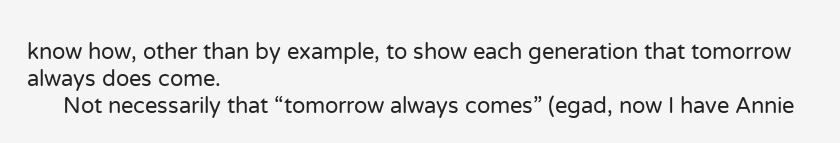know how, other than by example, to show each generation that tomorrow always does come.
      Not necessarily that “tomorrow always comes” (egad, now I have Annie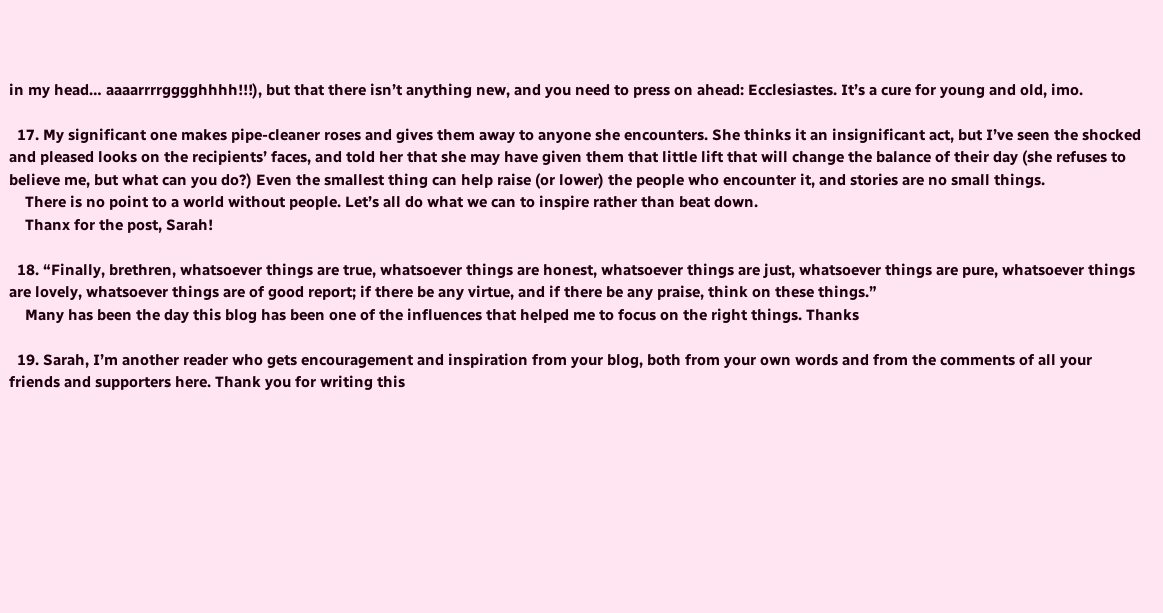in my head… aaaarrrrgggghhhh!!!), but that there isn’t anything new, and you need to press on ahead: Ecclesiastes. It’s a cure for young and old, imo.

  17. My significant one makes pipe-cleaner roses and gives them away to anyone she encounters. She thinks it an insignificant act, but I’ve seen the shocked and pleased looks on the recipients’ faces, and told her that she may have given them that little lift that will change the balance of their day (she refuses to believe me, but what can you do?) Even the smallest thing can help raise (or lower) the people who encounter it, and stories are no small things.
    There is no point to a world without people. Let’s all do what we can to inspire rather than beat down.
    Thanx for the post, Sarah!

  18. “Finally, brethren, whatsoever things are true, whatsoever things are honest, whatsoever things are just, whatsoever things are pure, whatsoever things are lovely, whatsoever things are of good report; if there be any virtue, and if there be any praise, think on these things.”
    Many has been the day this blog has been one of the influences that helped me to focus on the right things. Thanks

  19. Sarah, I’m another reader who gets encouragement and inspiration from your blog, both from your own words and from the comments of all your friends and supporters here. Thank you for writing this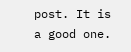post. It is a good one.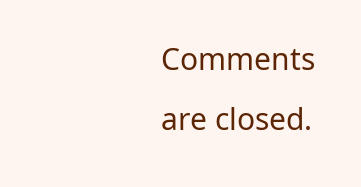Comments are closed.